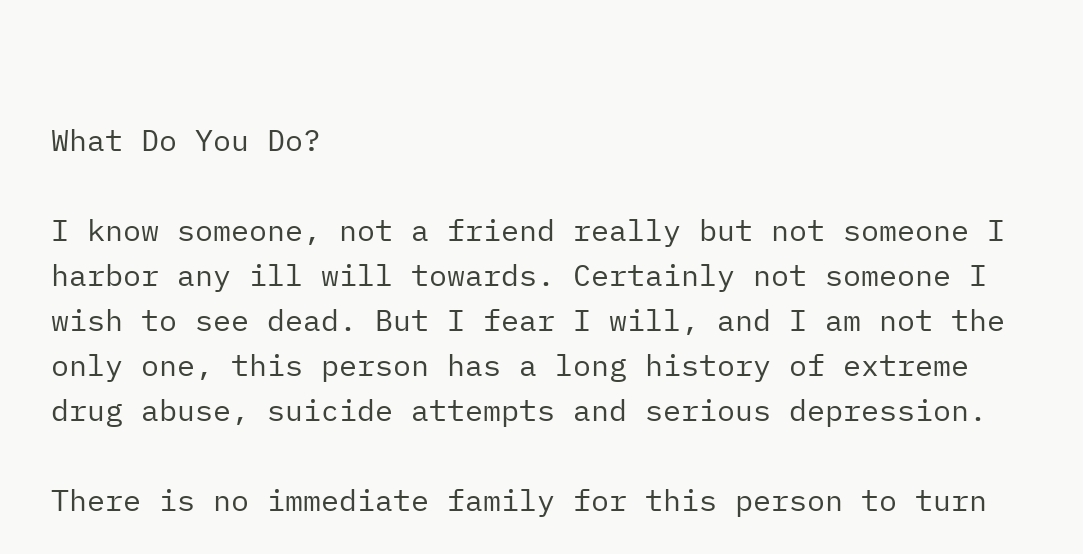What Do You Do?

I know someone, not a friend really but not someone I harbor any ill will towards. Certainly not someone I wish to see dead. But I fear I will, and I am not the only one, this person has a long history of extreme drug abuse, suicide attempts and serious depression.

There is no immediate family for this person to turn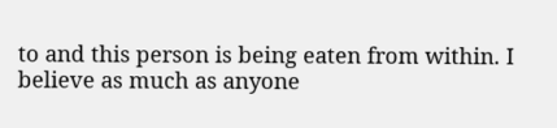to and this person is being eaten from within. I believe as much as anyone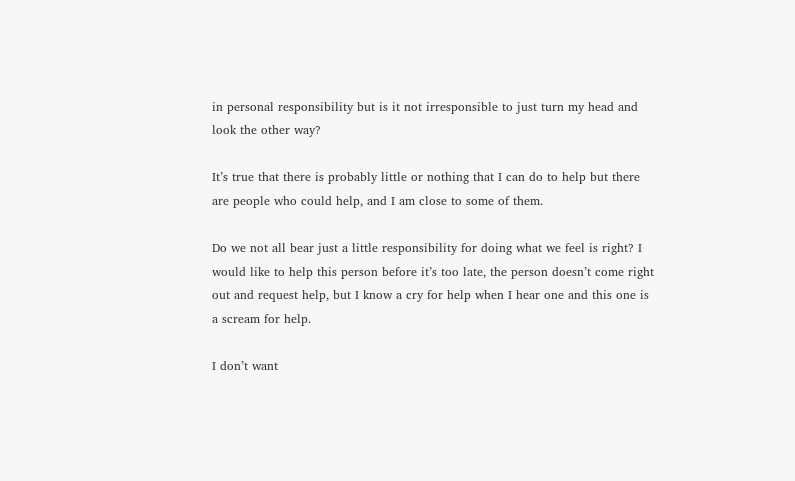in personal responsibility but is it not irresponsible to just turn my head and look the other way?

It’s true that there is probably little or nothing that I can do to help but there are people who could help, and I am close to some of them.

Do we not all bear just a little responsibility for doing what we feel is right? I would like to help this person before it’s too late, the person doesn’t come right out and request help, but I know a cry for help when I hear one and this one is a scream for help.

I don’t want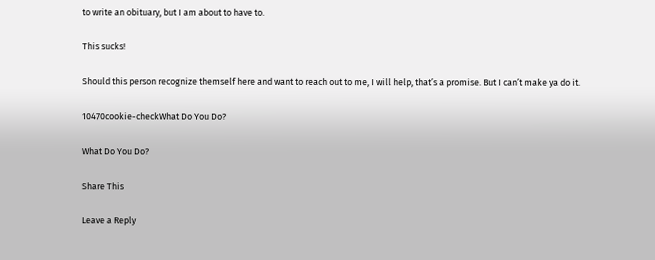to write an obituary, but I am about to have to.

This sucks!

Should this person recognize themself here and want to reach out to me, I will help, that’s a promise. But I can’t make ya do it.

10470cookie-checkWhat Do You Do?

What Do You Do?

Share This

Leave a Reply